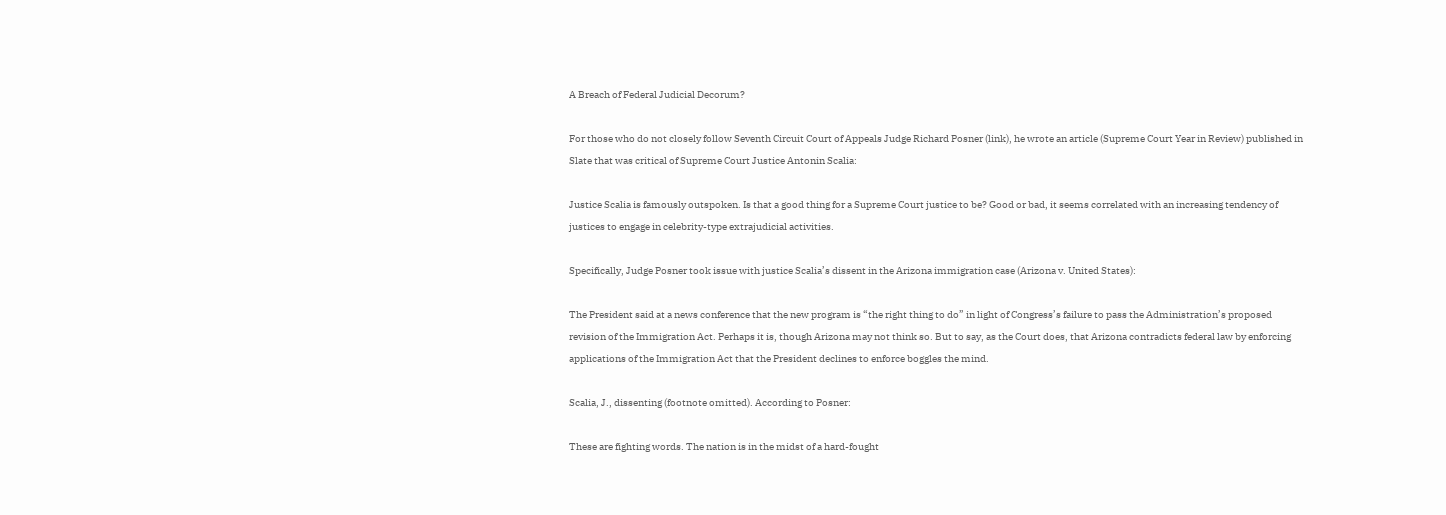A Breach of Federal Judicial Decorum?

For those who do not closely follow Seventh Circuit Court of Appeals Judge Richard Posner (link), he wrote an article (Supreme Court Year in Review) published in Slate that was critical of Supreme Court Justice Antonin Scalia:

Justice Scalia is famously outspoken. Is that a good thing for a Supreme Court justice to be? Good or bad, it seems correlated with an increasing tendency of justices to engage in celebrity-type extrajudicial activities.

Specifically, Judge Posner took issue with justice Scalia’s dissent in the Arizona immigration case (Arizona v. United States):

The President said at a news conference that the new program is “the right thing to do” in light of Congress’s failure to pass the Administration’s proposed revision of the Immigration Act. Perhaps it is, though Arizona may not think so. But to say, as the Court does, that Arizona contradicts federal law by enforcing applications of the Immigration Act that the President declines to enforce boggles the mind.

Scalia, J., dissenting (footnote omitted). According to Posner:

These are fighting words. The nation is in the midst of a hard-fought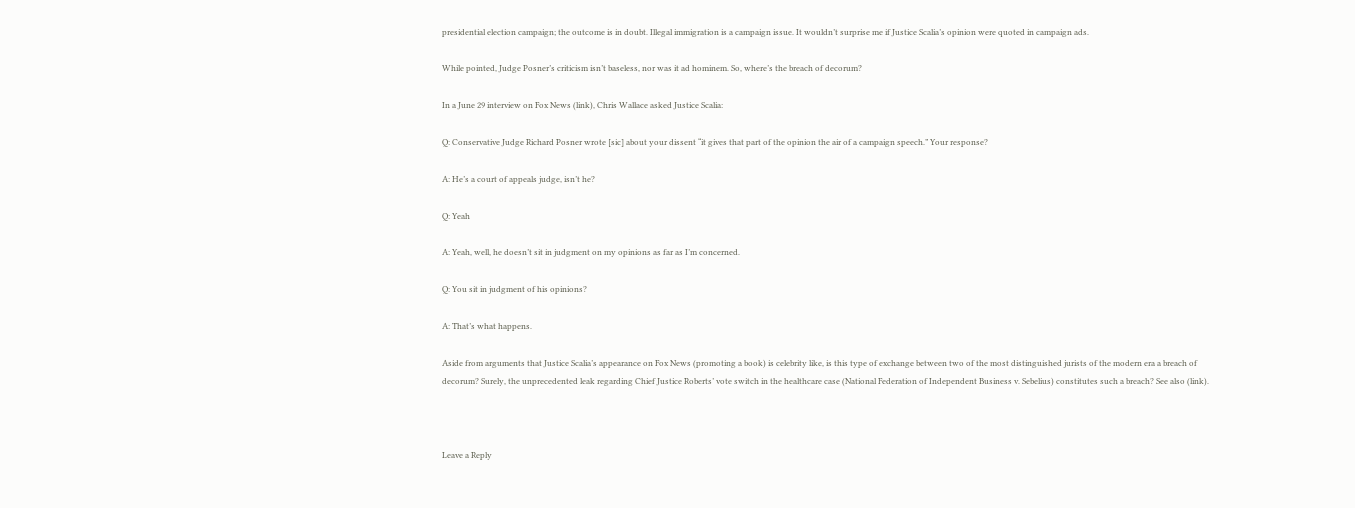presidential election campaign; the outcome is in doubt. Illegal immigration is a campaign issue. It wouldn’t surprise me if Justice Scalia’s opinion were quoted in campaign ads.

While pointed, Judge Posner’s criticism isn’t baseless, nor was it ad hominem. So, where’s the breach of decorum?

In a June 29 interview on Fox News (link), Chris Wallace asked Justice Scalia:

Q: Conservative Judge Richard Posner wrote [sic] about your dissent “it gives that part of the opinion the air of a campaign speech.” Your response?

A: He’s a court of appeals judge, isn’t he?

Q: Yeah

A: Yeah, well, he doesn’t sit in judgment on my opinions as far as I’m concerned.

Q: You sit in judgment of his opinions?

A: That’s what happens.

Aside from arguments that Justice Scalia’s appearance on Fox News (promoting a book) is celebrity like, is this type of exchange between two of the most distinguished jurists of the modern era a breach of decorum? Surely, the unprecedented leak regarding Chief Justice Roberts’ vote switch in the healthcare case (National Federation of Independent Business v. Sebelius) constitutes such a breach? See also (link).



Leave a Reply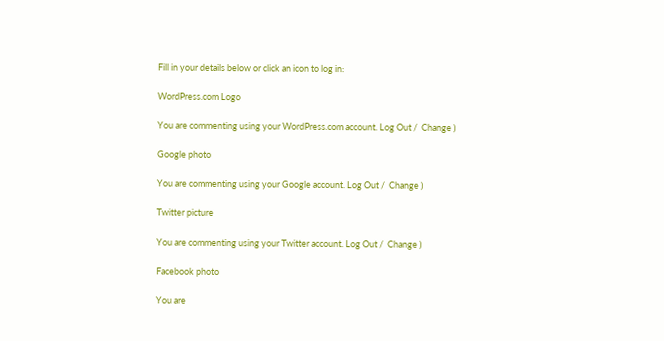Fill in your details below or click an icon to log in:

WordPress.com Logo

You are commenting using your WordPress.com account. Log Out /  Change )

Google photo

You are commenting using your Google account. Log Out /  Change )

Twitter picture

You are commenting using your Twitter account. Log Out /  Change )

Facebook photo

You are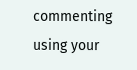commenting using your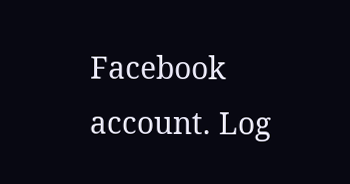Facebook account. Log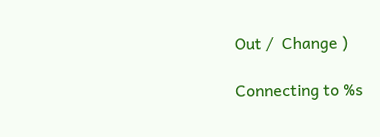Out /  Change )

Connecting to %s